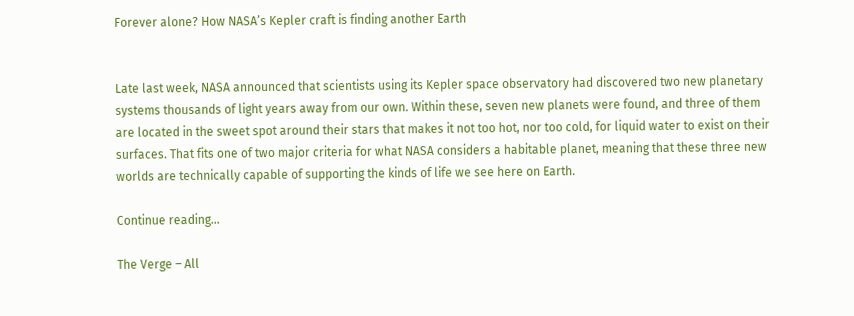Forever alone? How NASA’s Kepler craft is finding another Earth


Late last week, NASA announced that scientists using its Kepler space observatory had discovered two new planetary systems thousands of light years away from our own. Within these, seven new planets were found, and three of them are located in the sweet spot around their stars that makes it not too hot, nor too cold, for liquid water to exist on their surfaces. That fits one of two major criteria for what NASA considers a habitable planet, meaning that these three new worlds are technically capable of supporting the kinds of life we see here on Earth.

Continue reading…

The Verge – All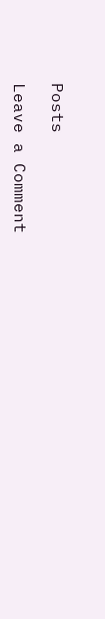Posts

Leave a Comment